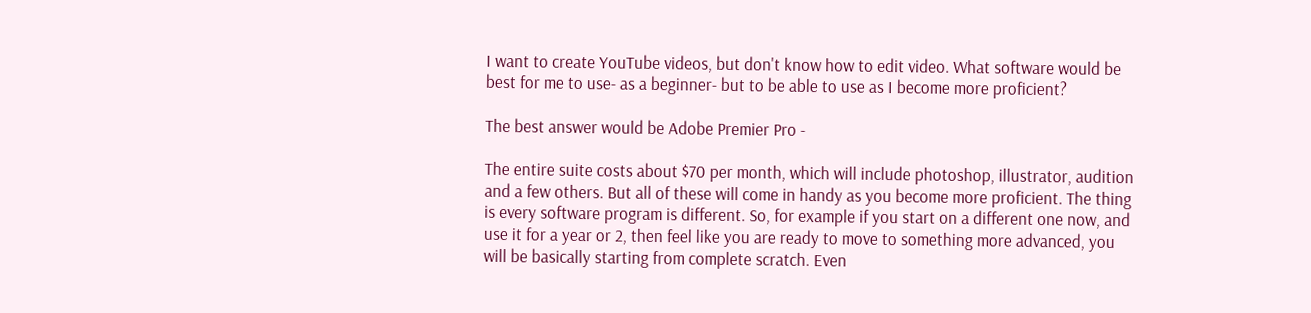I want to create YouTube videos, but don't know how to edit video. What software would be best for me to use- as a beginner- but to be able to use as I become more proficient?

The best answer would be Adobe Premier Pro -

The entire suite costs about $70 per month, which will include photoshop, illustrator, audition and a few others. But all of these will come in handy as you become more proficient. The thing is every software program is different. So, for example if you start on a different one now, and use it for a year or 2, then feel like you are ready to move to something more advanced, you will be basically starting from complete scratch. Even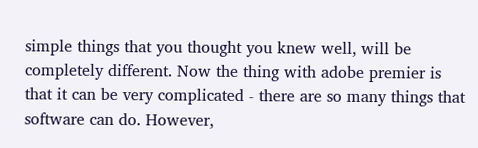simple things that you thought you knew well, will be completely different. Now the thing with adobe premier is that it can be very complicated - there are so many things that software can do. However,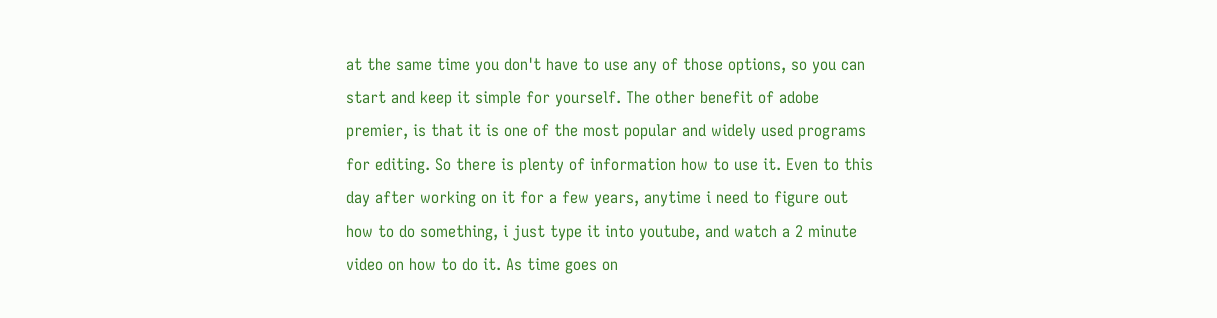at the same time you don't have to use any of those options, so you can start and keep it simple for yourself. The other benefit of adobe premier, is that it is one of the most popular and widely used programs for editing. So there is plenty of information how to use it. Even to this day after working on it for a few years, anytime i need to figure out how to do something, i just type it into youtube, and watch a 2 minute video on how to do it. As time goes on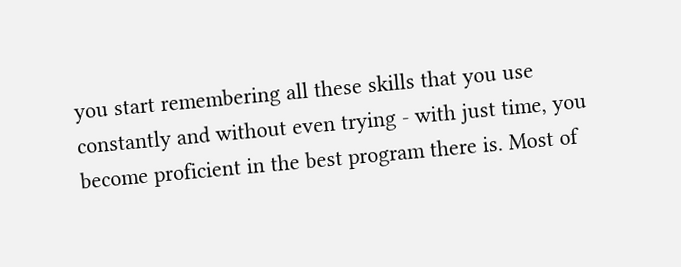you start remembering all these skills that you use constantly and without even trying - with just time, you become proficient in the best program there is. Most of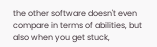the other software doesn't even compare in terms of abilities, but also when you get stuck,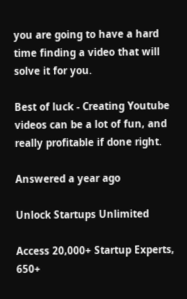you are going to have a hard time finding a video that will solve it for you.

Best of luck - Creating Youtube videos can be a lot of fun, and really profitable if done right.

Answered a year ago

Unlock Startups Unlimited

Access 20,000+ Startup Experts, 650+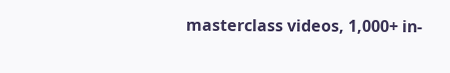masterclass videos, 1,000+ in-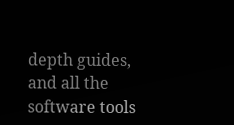depth guides, and all the software tools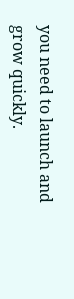you need to launch and grow quickly.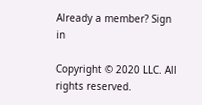Already a member? Sign in

Copyright © 2020 LLC. All rights reserved.